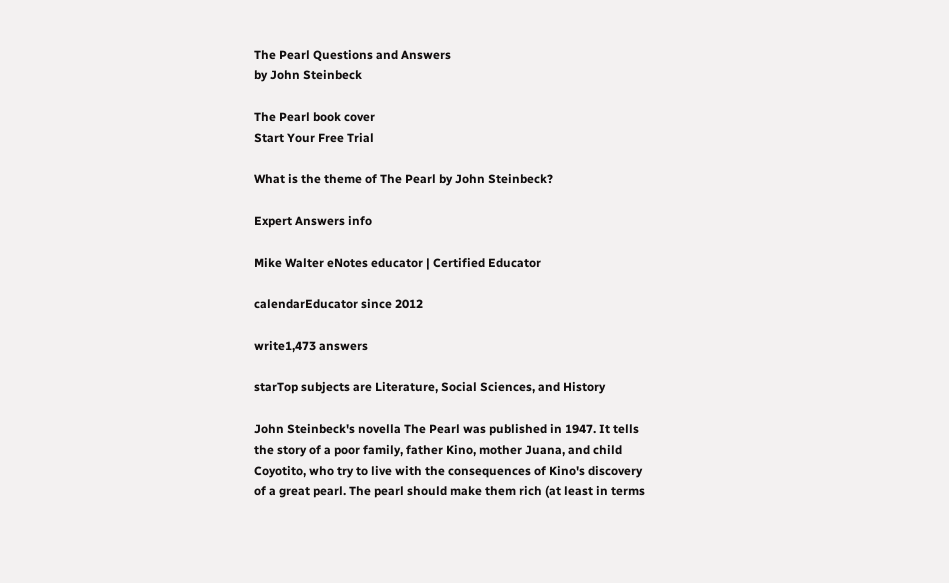The Pearl Questions and Answers
by John Steinbeck

The Pearl book cover
Start Your Free Trial

What is the theme of The Pearl by John Steinbeck?

Expert Answers info

Mike Walter eNotes educator | Certified Educator

calendarEducator since 2012

write1,473 answers

starTop subjects are Literature, Social Sciences, and History

John Steinbeck's novella The Pearl was published in 1947. It tells the story of a poor family, father Kino, mother Juana, and child Coyotito, who try to live with the consequences of Kino's discovery of a great pearl. The pearl should make them rich (at least in terms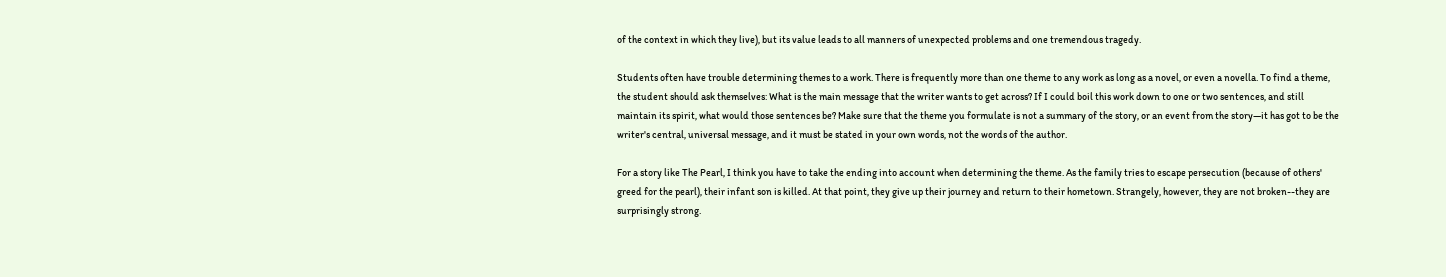of the context in which they live), but its value leads to all manners of unexpected problems and one tremendous tragedy.

Students often have trouble determining themes to a work. There is frequently more than one theme to any work as long as a novel, or even a novella. To find a theme, the student should ask themselves: What is the main message that the writer wants to get across? If I could boil this work down to one or two sentences, and still maintain its spirit, what would those sentences be? Make sure that the theme you formulate is not a summary of the story, or an event from the story—it has got to be the writer's central, universal message, and it must be stated in your own words, not the words of the author.

For a story like The Pearl, I think you have to take the ending into account when determining the theme. As the family tries to escape persecution (because of others' greed for the pearl), their infant son is killed. At that point, they give up their journey and return to their hometown. Strangely, however, they are not broken--they are surprisingly strong.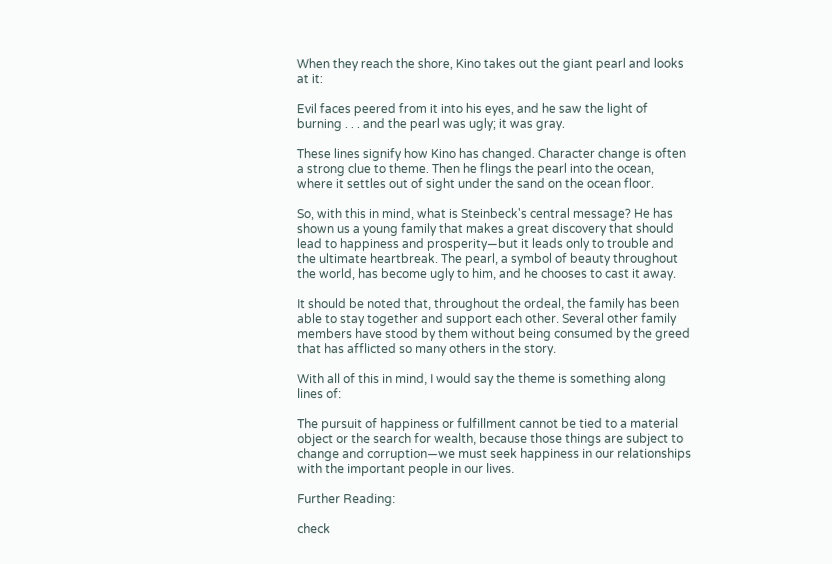When they reach the shore, Kino takes out the giant pearl and looks at it:

Evil faces peered from it into his eyes, and he saw the light of burning . . . and the pearl was ugly; it was gray.

These lines signify how Kino has changed. Character change is often a strong clue to theme. Then he flings the pearl into the ocean, where it settles out of sight under the sand on the ocean floor.

So, with this in mind, what is Steinbeck's central message? He has shown us a young family that makes a great discovery that should lead to happiness and prosperity—but it leads only to trouble and the ultimate heartbreak. The pearl, a symbol of beauty throughout the world, has become ugly to him, and he chooses to cast it away.

It should be noted that, throughout the ordeal, the family has been able to stay together and support each other. Several other family members have stood by them without being consumed by the greed that has afflicted so many others in the story.

With all of this in mind, I would say the theme is something along lines of:

The pursuit of happiness or fulfillment cannot be tied to a material object or the search for wealth, because those things are subject to change and corruption—we must seek happiness in our relationships with the important people in our lives.

Further Reading:

check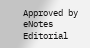Approved by eNotes Editorial